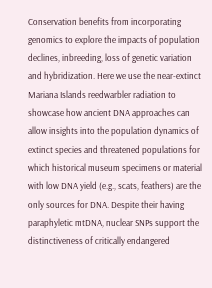Conservation benefits from incorporating genomics to explore the impacts of population declines, inbreeding, loss of genetic variation and hybridization. Here we use the near-extinct Mariana Islands reedwarbler radiation to showcase how ancient DNA approaches can allow insights into the population dynamics of extinct species and threatened populations for which historical museum specimens or material with low DNA yield (e.g., scats, feathers) are the only sources for DNA. Despite their having paraphyletic mtDNA, nuclear SNPs support the distinctiveness of critically endangered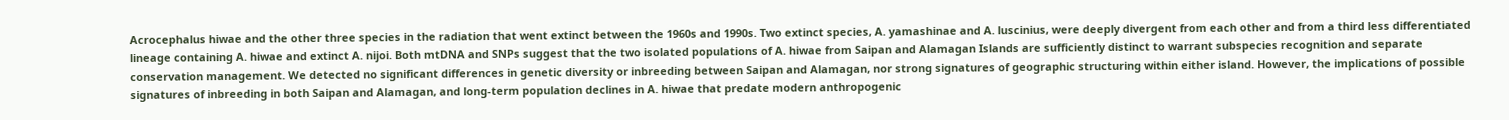Acrocephalus hiwae and the other three species in the radiation that went extinct between the 1960s and 1990s. Two extinct species, A. yamashinae and A. luscinius, were deeply divergent from each other and from a third less differentiated lineage containing A. hiwae and extinct A. nijoi. Both mtDNA and SNPs suggest that the two isolated populations of A. hiwae from Saipan and Alamagan Islands are sufficiently distinct to warrant subspecies recognition and separate conservation management. We detected no significant differences in genetic diversity or inbreeding between Saipan and Alamagan, nor strong signatures of geographic structuring within either island. However, the implications of possible signatures of inbreeding in both Saipan and Alamagan, and long-term population declines in A. hiwae that predate modern anthropogenic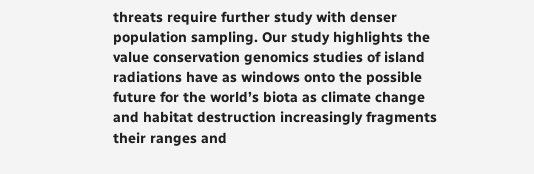threats require further study with denser population sampling. Our study highlights the value conservation genomics studies of island radiations have as windows onto the possible future for the world’s biota as climate change and habitat destruction increasingly fragments their ranges and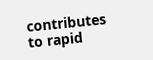contributes to rapid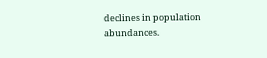declines in population abundances.